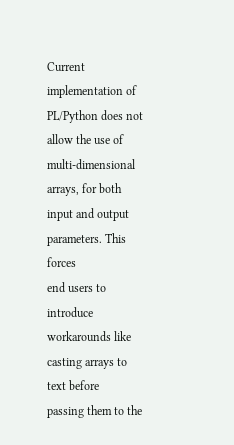Current implementation of PL/Python does not allow the use of
multi-dimensional arrays, for both input and output parameters. This forces
end users to introduce workarounds like casting arrays to text before
passing them to the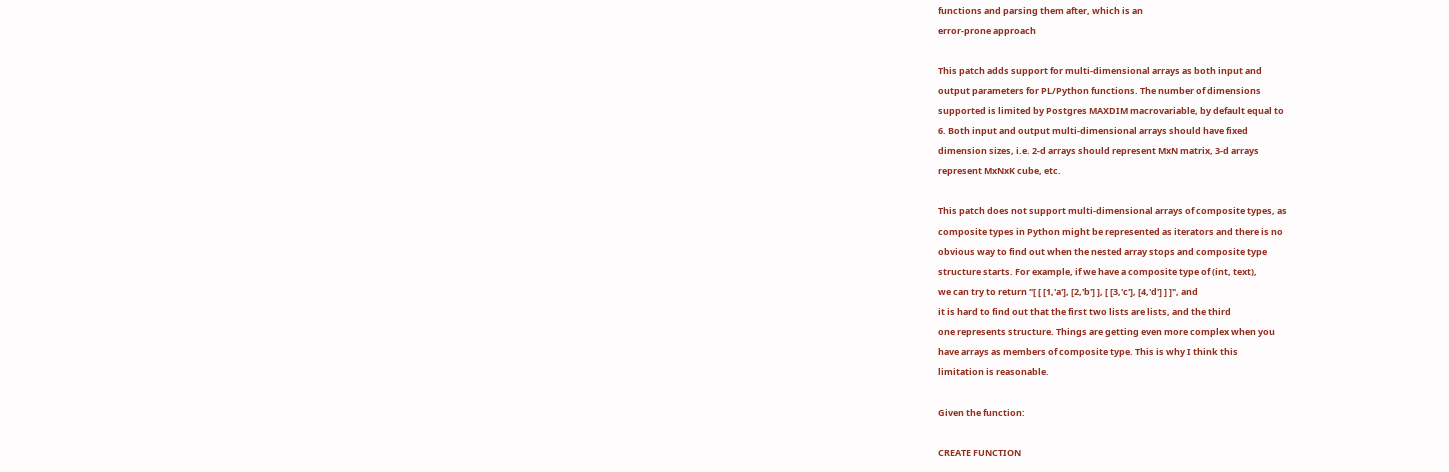functions and parsing them after, which is an
error-prone approach

This patch adds support for multi-dimensional arrays as both input and
output parameters for PL/Python functions. The number of dimensions
supported is limited by Postgres MAXDIM macrovariable, by default equal to
6. Both input and output multi-dimensional arrays should have fixed
dimension sizes, i.e. 2-d arrays should represent MxN matrix, 3-d arrays
represent MxNxK cube, etc.

This patch does not support multi-dimensional arrays of composite types, as
composite types in Python might be represented as iterators and there is no
obvious way to find out when the nested array stops and composite type
structure starts. For example, if we have a composite type of (int, text),
we can try to return "[ [ [1,'a'], [2,'b'] ], [ [3,'c'], [4,'d'] ] ]", and
it is hard to find out that the first two lists are lists, and the third
one represents structure. Things are getting even more complex when you
have arrays as members of composite type. This is why I think this
limitation is reasonable.

Given the function:

CREATE FUNCTION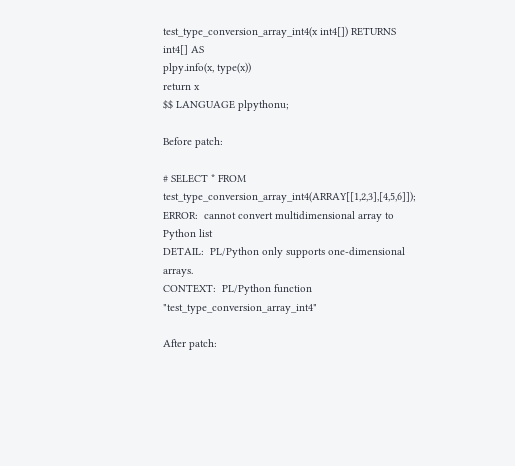test_type_conversion_array_int4(x int4[]) RETURNS int4[] AS
plpy.info(x, type(x))
return x
$$ LANGUAGE plpythonu;

Before patch:

# SELECT * FROM test_type_conversion_array_int4(ARRAY[[1,2,3],[4,5,6]]);
ERROR:  cannot convert multidimensional array to Python list
DETAIL:  PL/Python only supports one-dimensional arrays.
CONTEXT:  PL/Python function "test_type_conversion_array_int4"

After patch: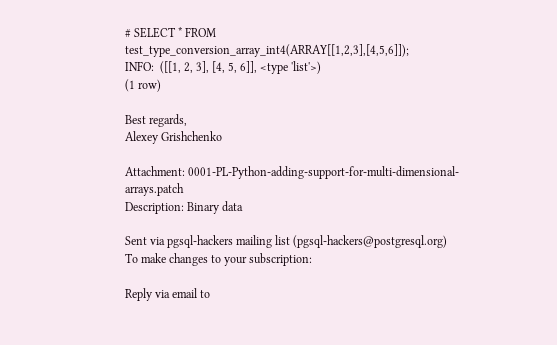# SELECT * FROM test_type_conversion_array_int4(ARRAY[[1,2,3],[4,5,6]]);
INFO:  ([[1, 2, 3], [4, 5, 6]], <type 'list'>)
(1 row)

Best regards,
Alexey Grishchenko

Attachment: 0001-PL-Python-adding-support-for-multi-dimensional-arrays.patch
Description: Binary data

Sent via pgsql-hackers mailing list (pgsql-hackers@postgresql.org)
To make changes to your subscription:

Reply via email to